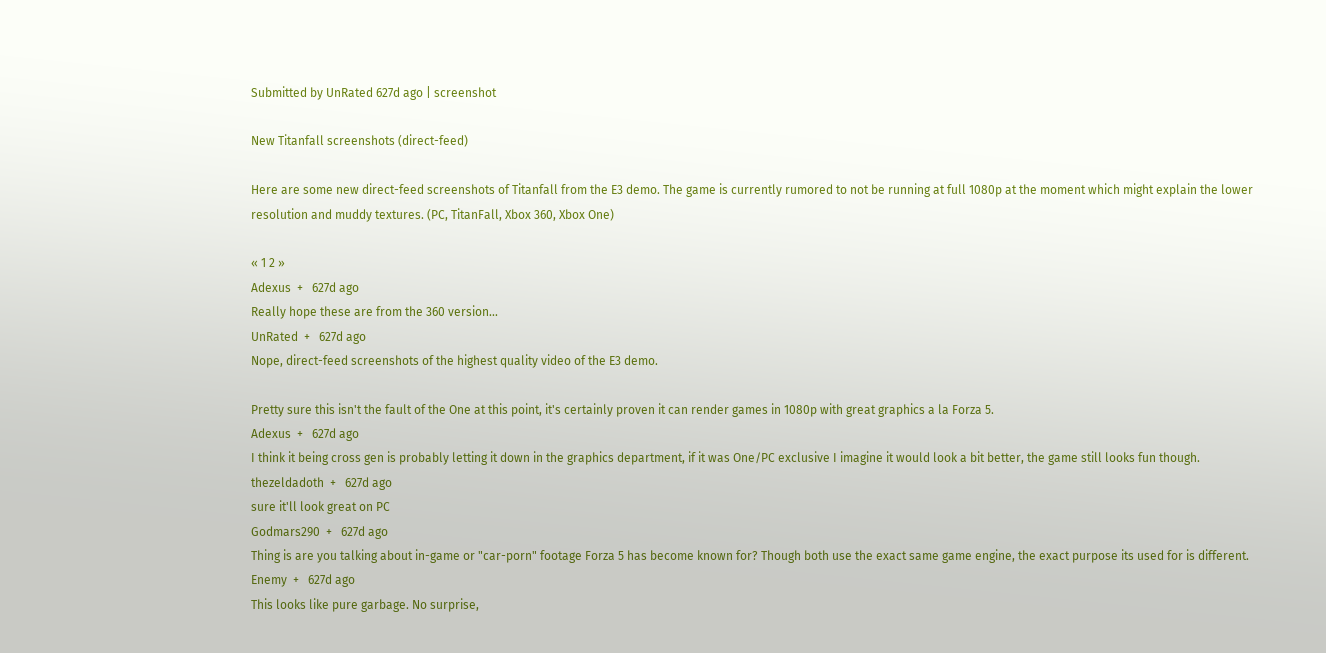Submitted by UnRated 627d ago | screenshot

New Titanfall screenshots (direct-feed)

Here are some new direct-feed screenshots of Titanfall from the E3 demo. The game is currently rumored to not be running at full 1080p at the moment which might explain the lower resolution and muddy textures. (PC, TitanFall, Xbox 360, Xbox One)

« 1 2 »
Adexus  +   627d ago
Really hope these are from the 360 version...
UnRated  +   627d ago
Nope, direct-feed screenshots of the highest quality video of the E3 demo.

Pretty sure this isn't the fault of the One at this point, it's certainly proven it can render games in 1080p with great graphics a la Forza 5.
Adexus  +   627d ago
I think it being cross gen is probably letting it down in the graphics department, if it was One/PC exclusive I imagine it would look a bit better, the game still looks fun though.
thezeldadoth  +   627d ago
sure it'll look great on PC
Godmars290  +   627d ago
Thing is are you talking about in-game or "car-porn" footage Forza 5 has become known for? Though both use the exact same game engine, the exact purpose its used for is different.
Enemy  +   627d ago
This looks like pure garbage. No surprise,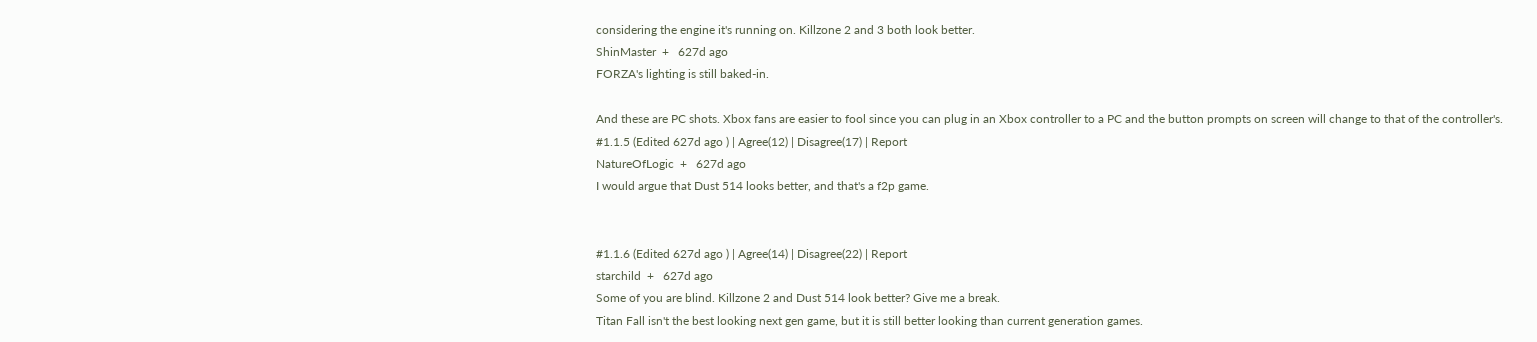considering the engine it's running on. Killzone 2 and 3 both look better.
ShinMaster  +   627d ago
FORZA's lighting is still baked-in.

And these are PC shots. Xbox fans are easier to fool since you can plug in an Xbox controller to a PC and the button prompts on screen will change to that of the controller's.
#1.1.5 (Edited 627d ago ) | Agree(12) | Disagree(17) | Report
NatureOfLogic  +   627d ago
I would argue that Dust 514 looks better, and that's a f2p game.


#1.1.6 (Edited 627d ago ) | Agree(14) | Disagree(22) | Report
starchild  +   627d ago
Some of you are blind. Killzone 2 and Dust 514 look better? Give me a break.
Titan Fall isn't the best looking next gen game, but it is still better looking than current generation games.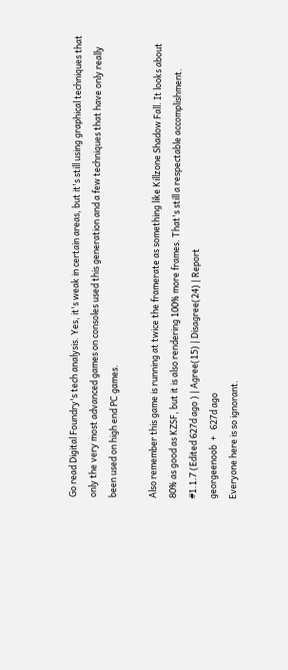Go read Digital Foundry's tech analysis. Yes, it's weak in certain areas, but it's still using graphical techniques that only the very most advanced games on consoles used this generation and a few techniques that have only really been used on high end PC games.

Also remember this game is running at twice the framerate as something like Killzone Shadow Fall. It looks about 80% as good as KZSF, but it is also rendering 100% more frames. That's still a respectable accomplishment.
#1.1.7 (Edited 627d ago ) | Agree(15) | Disagree(24) | Report
georgeenoob  +   627d ago
Everyone here is so ignorant.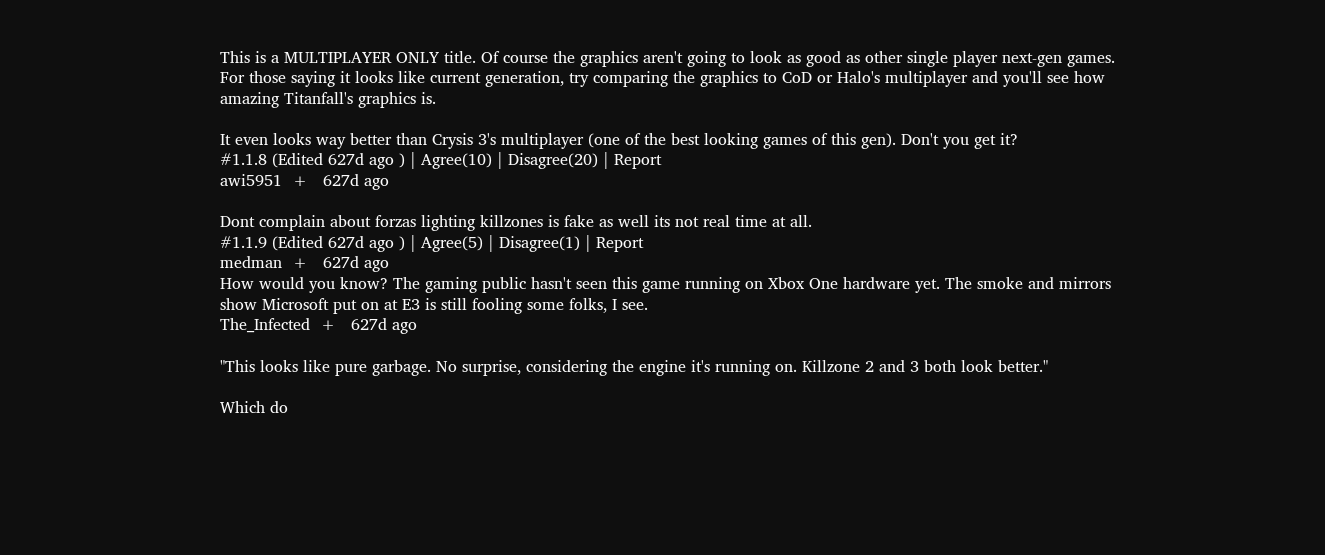This is a MULTIPLAYER ONLY title. Of course the graphics aren't going to look as good as other single player next-gen games. For those saying it looks like current generation, try comparing the graphics to CoD or Halo's multiplayer and you'll see how amazing Titanfall's graphics is.

It even looks way better than Crysis 3's multiplayer (one of the best looking games of this gen). Don't you get it?
#1.1.8 (Edited 627d ago ) | Agree(10) | Disagree(20) | Report
awi5951  +   627d ago

Dont complain about forzas lighting killzones is fake as well its not real time at all.
#1.1.9 (Edited 627d ago ) | Agree(5) | Disagree(1) | Report
medman  +   627d ago
How would you know? The gaming public hasn't seen this game running on Xbox One hardware yet. The smoke and mirrors show Microsoft put on at E3 is still fooling some folks, I see.
The_Infected  +   627d ago

"This looks like pure garbage. No surprise, considering the engine it's running on. Killzone 2 and 3 both look better."

Which do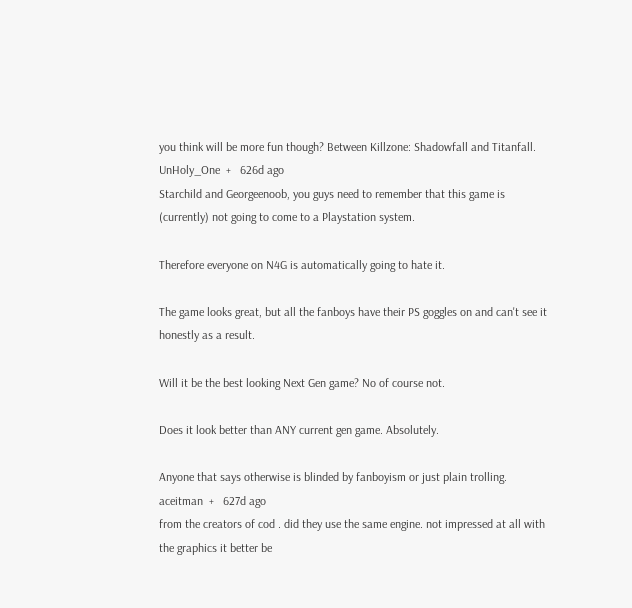you think will be more fun though? Between Killzone: Shadowfall and Titanfall.
UnHoly_One  +   626d ago
Starchild and Georgeenoob, you guys need to remember that this game is (currently) not going to come to a Playstation system.

Therefore everyone on N4G is automatically going to hate it.

The game looks great, but all the fanboys have their PS goggles on and can't see it honestly as a result.

Will it be the best looking Next Gen game? No of course not.

Does it look better than ANY current gen game. Absolutely.

Anyone that says otherwise is blinded by fanboyism or just plain trolling.
aceitman  +   627d ago
from the creators of cod . did they use the same engine. not impressed at all with the graphics it better be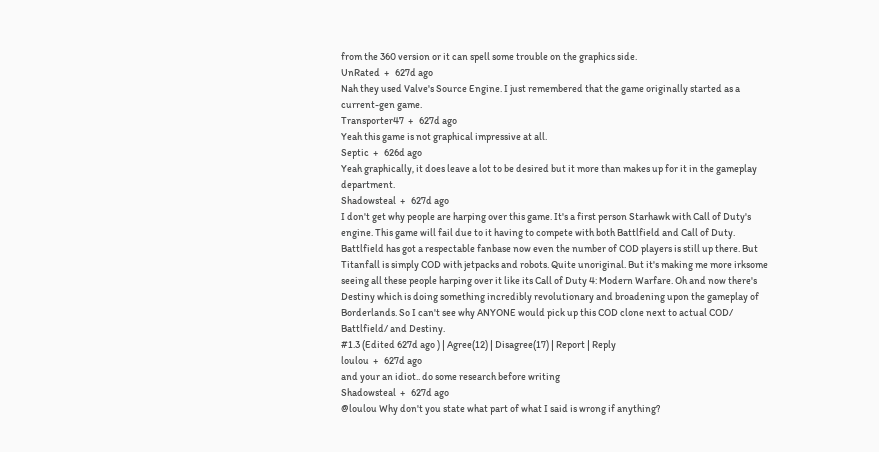from the 360 version or it can spell some trouble on the graphics side.
UnRated  +   627d ago
Nah they used Valve's Source Engine. I just remembered that the game originally started as a current-gen game.
Transporter47  +   627d ago
Yeah this game is not graphical impressive at all.
Septic  +   626d ago
Yeah graphically, it does leave a lot to be desired but it more than makes up for it in the gameplay department.
Shadowsteal  +   627d ago
I don't get why people are harping over this game. It's a first person Starhawk with Call of Duty's engine. This game will fail due to it having to compete with both Battlfield and Call of Duty. Battlfield has got a respectable fanbase now even the number of COD players is still up there. But Titanfall is simply COD with jetpacks and robots. Quite unoriginal. But it's making me more irksome seeing all these people harping over it like its Call of Duty 4: Modern Warfare. Oh and now there's Destiny which is doing something incredibly revolutionary and broadening upon the gameplay of Borderlands. So I can't see why ANYONE would pick up this COD clone next to actual COD/ Battlfield/ and Destiny.
#1.3 (Edited 627d ago ) | Agree(12) | Disagree(17) | Report | Reply
loulou  +   627d ago
and your an idiot.. do some research before writing
Shadowsteal  +   627d ago
@loulou Why don't you state what part of what I said is wrong if anything?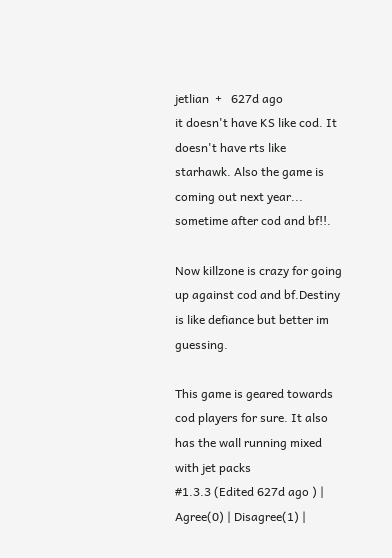jetlian  +   627d ago
it doesn't have KS like cod. It doesn't have rts like starhawk. Also the game is coming out next year... sometime after cod and bf!!.

Now killzone is crazy for going up against cod and bf.Destiny is like defiance but better im guessing.

This game is geared towards cod players for sure. It also has the wall running mixed with jet packs
#1.3.3 (Edited 627d ago ) | Agree(0) | Disagree(1) |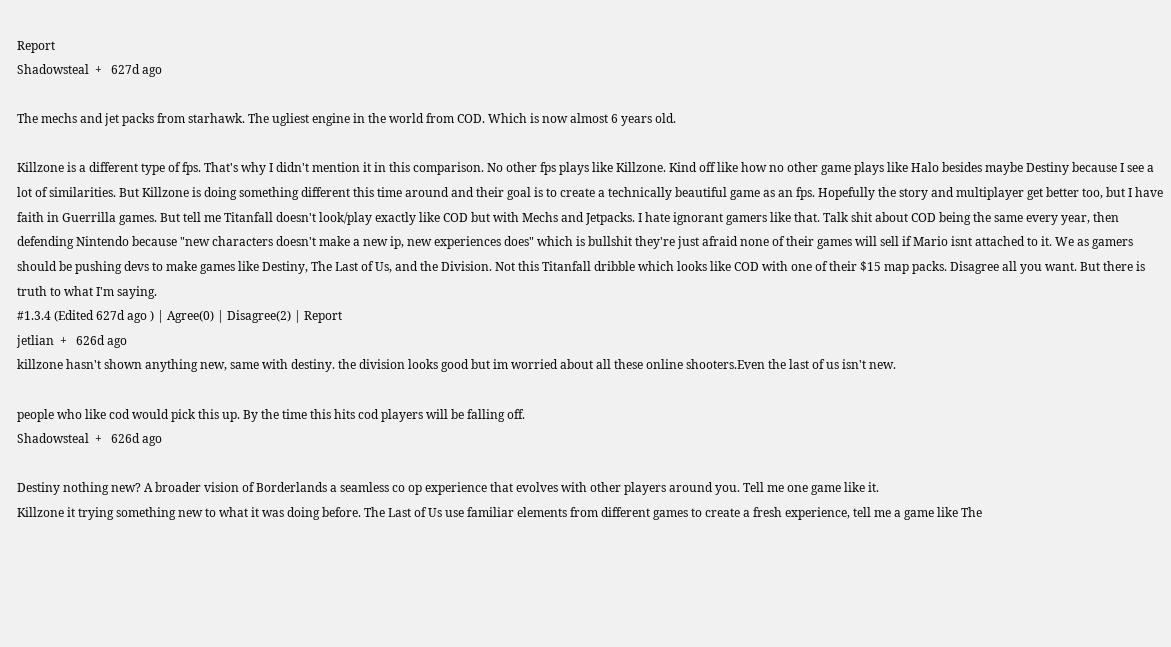Report
Shadowsteal  +   627d ago

The mechs and jet packs from starhawk. The ugliest engine in the world from COD. Which is now almost 6 years old.

Killzone is a different type of fps. That's why I didn't mention it in this comparison. No other fps plays like Killzone. Kind off like how no other game plays like Halo besides maybe Destiny because I see a lot of similarities. But Killzone is doing something different this time around and their goal is to create a technically beautiful game as an fps. Hopefully the story and multiplayer get better too, but I have faith in Guerrilla games. But tell me Titanfall doesn't look/play exactly like COD but with Mechs and Jetpacks. I hate ignorant gamers like that. Talk shit about COD being the same every year, then defending Nintendo because "new characters doesn't make a new ip, new experiences does" which is bullshit they're just afraid none of their games will sell if Mario isnt attached to it. We as gamers should be pushing devs to make games like Destiny, The Last of Us, and the Division. Not this Titanfall dribble which looks like COD with one of their $15 map packs. Disagree all you want. But there is truth to what I'm saying.
#1.3.4 (Edited 627d ago ) | Agree(0) | Disagree(2) | Report
jetlian  +   626d ago
killzone hasn't shown anything new, same with destiny. the division looks good but im worried about all these online shooters.Even the last of us isn't new.

people who like cod would pick this up. By the time this hits cod players will be falling off.
Shadowsteal  +   626d ago

Destiny nothing new? A broader vision of Borderlands a seamless co op experience that evolves with other players around you. Tell me one game like it.
Killzone it trying something new to what it was doing before. The Last of Us use familiar elements from different games to create a fresh experience, tell me a game like The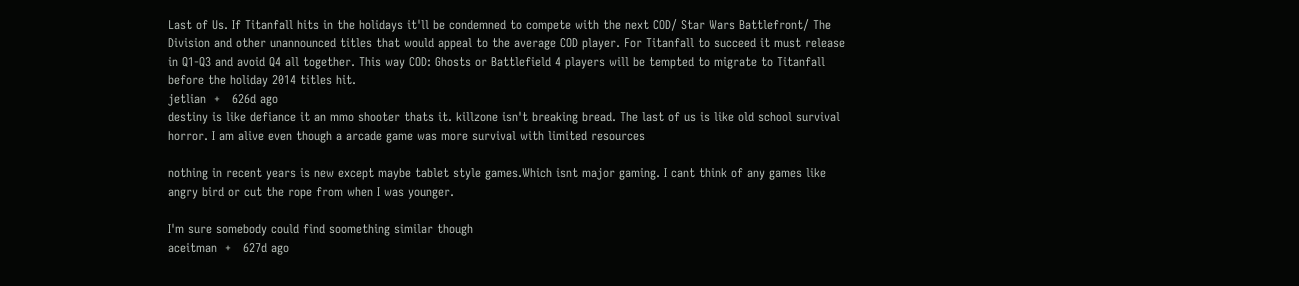Last of Us. If Titanfall hits in the holidays it'll be condemned to compete with the next COD/ Star Wars Battlefront/ The Division and other unannounced titles that would appeal to the average COD player. For Titanfall to succeed it must release in Q1-Q3 and avoid Q4 all together. This way COD: Ghosts or Battlefield 4 players will be tempted to migrate to Titanfall before the holiday 2014 titles hit.
jetlian  +   626d ago
destiny is like defiance it an mmo shooter thats it. killzone isn't breaking bread. The last of us is like old school survival horror. I am alive even though a arcade game was more survival with limited resources

nothing in recent years is new except maybe tablet style games.Which isnt major gaming. I cant think of any games like angry bird or cut the rope from when I was younger.

I'm sure somebody could find soomething similar though
aceitman  +   627d ago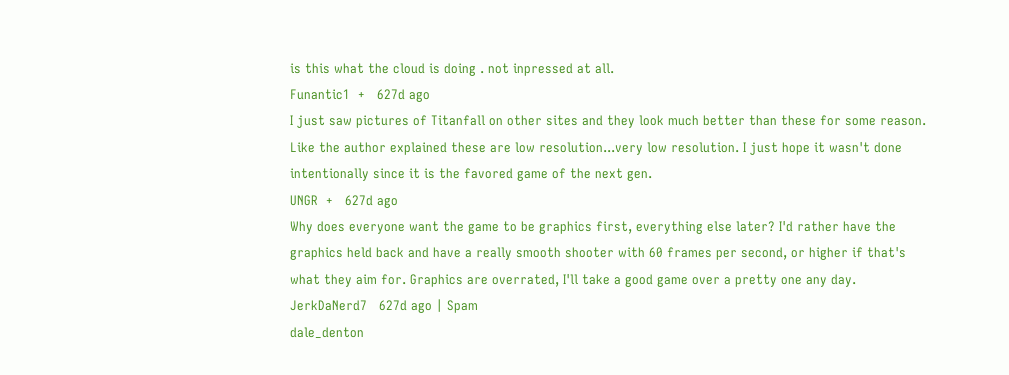is this what the cloud is doing . not inpressed at all.
Funantic1  +   627d ago
I just saw pictures of Titanfall on other sites and they look much better than these for some reason. Like the author explained these are low resolution...very low resolution. I just hope it wasn't done intentionally since it is the favored game of the next gen.
UNGR  +   627d ago
Why does everyone want the game to be graphics first, everything else later? I'd rather have the graphics held back and have a really smooth shooter with 60 frames per second, or higher if that's what they aim for. Graphics are overrated, I'll take a good game over a pretty one any day.
JerkDaNerd7   627d ago | Spam
dale_denton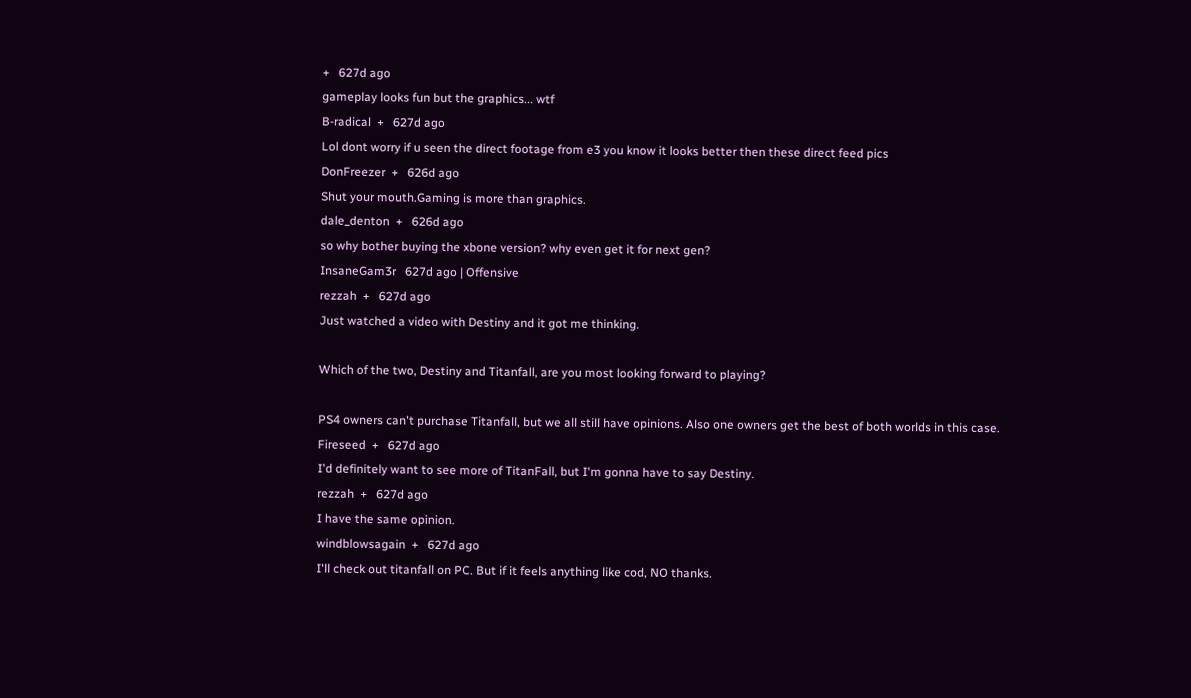+   627d ago
gameplay looks fun but the graphics... wtf
B-radical  +   627d ago
Lol dont worry if u seen the direct footage from e3 you know it looks better then these direct feed pics
DonFreezer  +   626d ago
Shut your mouth.Gaming is more than graphics.
dale_denton  +   626d ago
so why bother buying the xbone version? why even get it for next gen?
InsaneGam3r   627d ago | Offensive
rezzah  +   627d ago
Just watched a video with Destiny and it got me thinking.

Which of the two, Destiny and Titanfall, are you most looking forward to playing?

PS4 owners can't purchase Titanfall, but we all still have opinions. Also one owners get the best of both worlds in this case.
Fireseed  +   627d ago
I'd definitely want to see more of TitanFall, but I'm gonna have to say Destiny.
rezzah  +   627d ago
I have the same opinion.
windblowsagain  +   627d ago
I'll check out titanfall on PC. But if it feels anything like cod, NO thanks.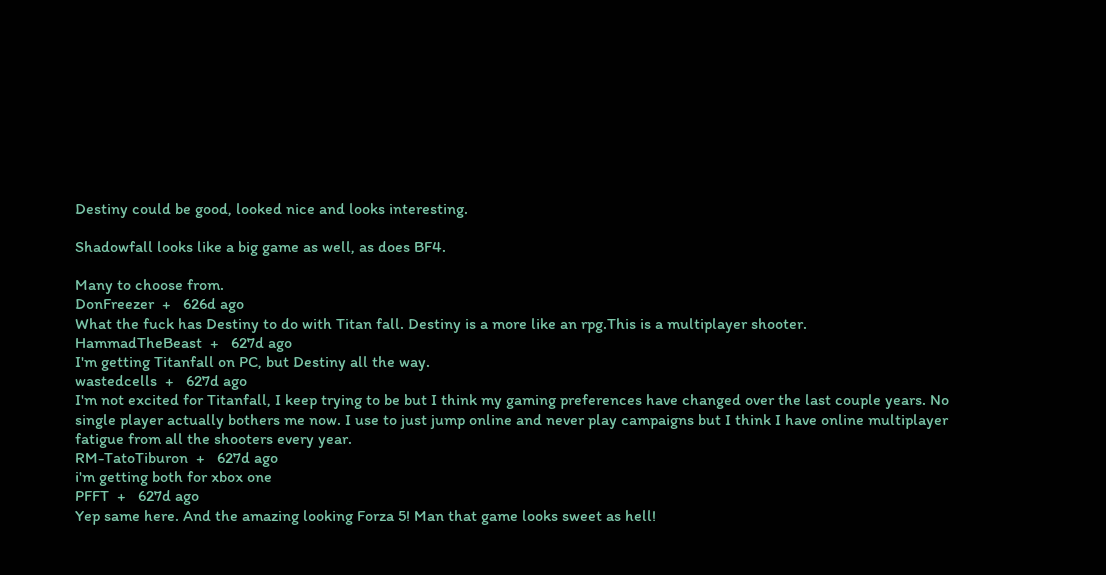Destiny could be good, looked nice and looks interesting.

Shadowfall looks like a big game as well, as does BF4.

Many to choose from.
DonFreezer  +   626d ago
What the fuck has Destiny to do with Titan fall. Destiny is a more like an rpg.This is a multiplayer shooter.
HammadTheBeast  +   627d ago
I'm getting Titanfall on PC, but Destiny all the way.
wastedcells  +   627d ago
I'm not excited for Titanfall, I keep trying to be but I think my gaming preferences have changed over the last couple years. No single player actually bothers me now. I use to just jump online and never play campaigns but I think I have online multiplayer fatigue from all the shooters every year.
RM-TatoTiburon  +   627d ago
i'm getting both for xbox one
PFFT  +   627d ago
Yep same here. And the amazing looking Forza 5! Man that game looks sweet as hell!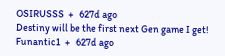OSIRUSSS  +   627d ago
Destiny will be the first next Gen game I get!
Funantic1  +   627d ago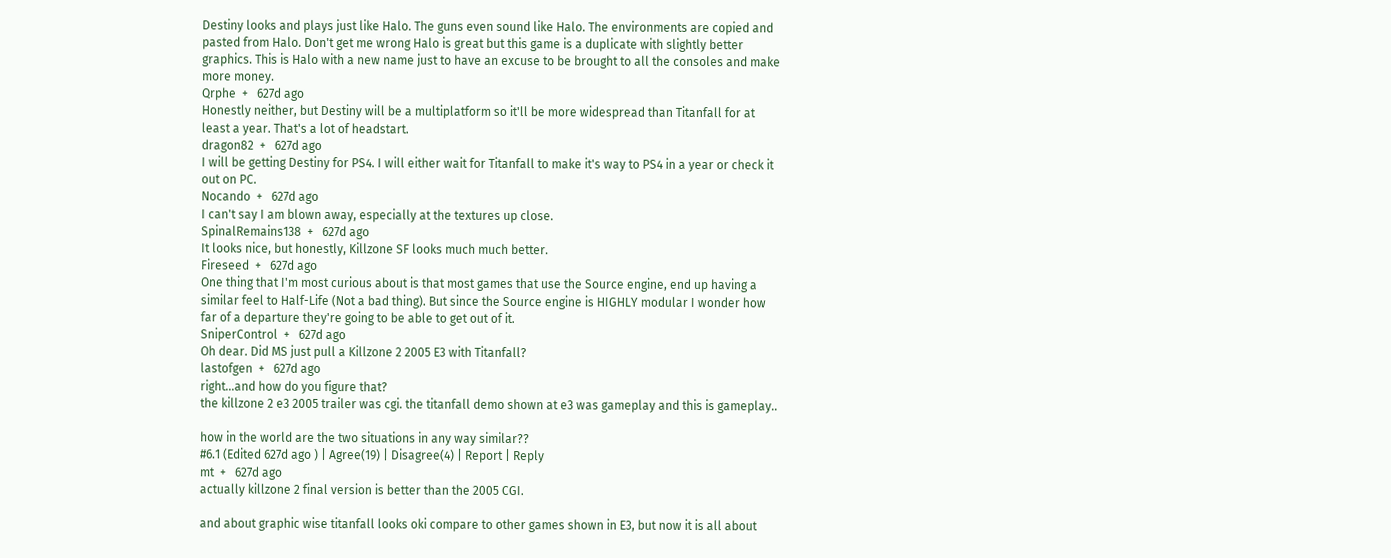Destiny looks and plays just like Halo. The guns even sound like Halo. The environments are copied and pasted from Halo. Don't get me wrong Halo is great but this game is a duplicate with slightly better graphics. This is Halo with a new name just to have an excuse to be brought to all the consoles and make more money.
Qrphe  +   627d ago
Honestly neither, but Destiny will be a multiplatform so it'll be more widespread than Titanfall for at least a year. That's a lot of headstart.
dragon82  +   627d ago
I will be getting Destiny for PS4. I will either wait for Titanfall to make it's way to PS4 in a year or check it out on PC.
Nocando  +   627d ago
I can't say I am blown away, especially at the textures up close.
SpinalRemains138  +   627d ago
It looks nice, but honestly, Killzone SF looks much much better.
Fireseed  +   627d ago
One thing that I'm most curious about is that most games that use the Source engine, end up having a similar feel to Half-Life (Not a bad thing). But since the Source engine is HIGHLY modular I wonder how far of a departure they're going to be able to get out of it.
SniperControl  +   627d ago
Oh dear. Did MS just pull a Killzone 2 2005 E3 with Titanfall?
lastofgen  +   627d ago
right...and how do you figure that?
the killzone 2 e3 2005 trailer was cgi. the titanfall demo shown at e3 was gameplay and this is gameplay..

how in the world are the two situations in any way similar??
#6.1 (Edited 627d ago ) | Agree(19) | Disagree(4) | Report | Reply
mt  +   627d ago
actually killzone 2 final version is better than the 2005 CGI.

and about graphic wise titanfall looks oki compare to other games shown in E3, but now it is all about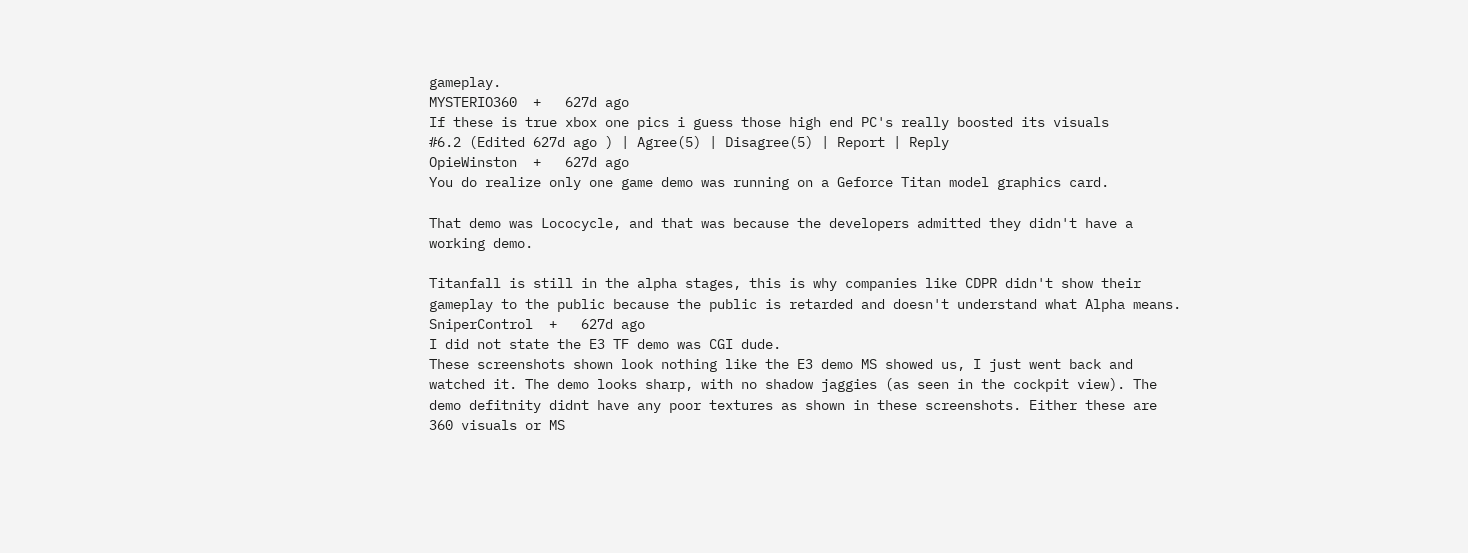gameplay.
MYSTERIO360  +   627d ago
If these is true xbox one pics i guess those high end PC's really boosted its visuals
#6.2 (Edited 627d ago ) | Agree(5) | Disagree(5) | Report | Reply
OpieWinston  +   627d ago
You do realize only one game demo was running on a Geforce Titan model graphics card.

That demo was Lococycle, and that was because the developers admitted they didn't have a working demo.

Titanfall is still in the alpha stages, this is why companies like CDPR didn't show their gameplay to the public because the public is retarded and doesn't understand what Alpha means.
SniperControl  +   627d ago
I did not state the E3 TF demo was CGI dude.
These screenshots shown look nothing like the E3 demo MS showed us, I just went back and watched it. The demo looks sharp, with no shadow jaggies (as seen in the cockpit view). The demo defitnity didnt have any poor textures as shown in these screenshots. Either these are 360 visuals or MS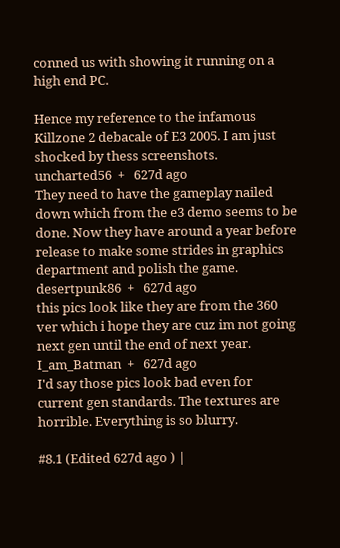conned us with showing it running on a high end PC.

Hence my reference to the infamous Killzone 2 debacale of E3 2005. I am just shocked by thess screenshots.
uncharted56  +   627d ago
They need to have the gameplay nailed down which from the e3 demo seems to be done. Now they have around a year before release to make some strides in graphics department and polish the game.
desertpunk86  +   627d ago
this pics look like they are from the 360 ver which i hope they are cuz im not going next gen until the end of next year.
I_am_Batman  +   627d ago
I'd say those pics look bad even for current gen standards. The textures are horrible. Everything is so blurry.

#8.1 (Edited 627d ago ) |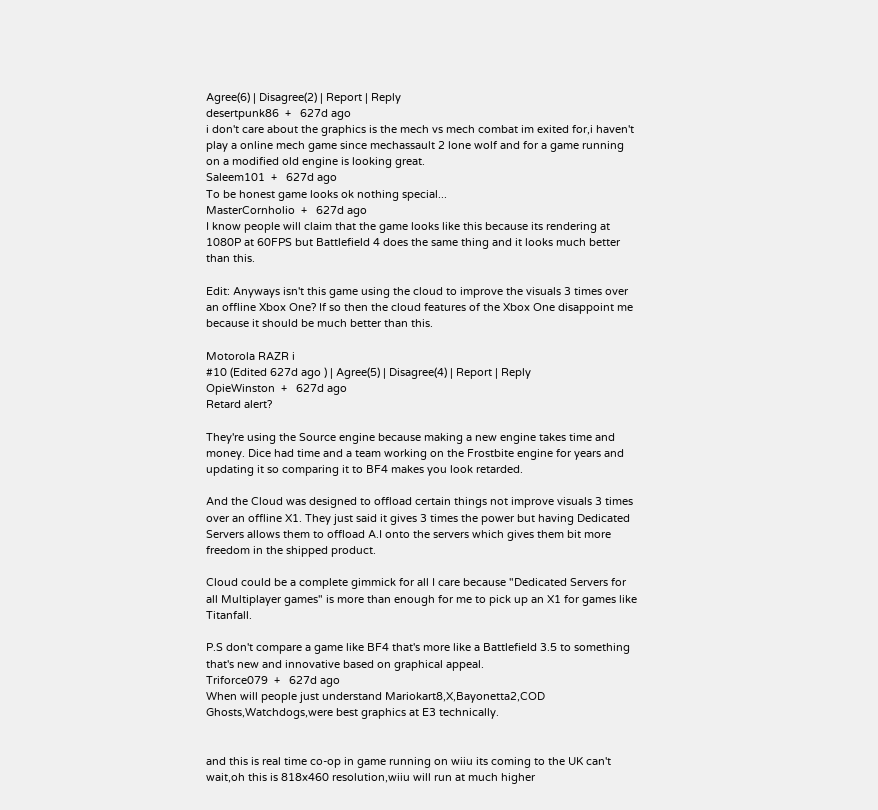Agree(6) | Disagree(2) | Report | Reply
desertpunk86  +   627d ago
i don't care about the graphics is the mech vs mech combat im exited for,i haven't play a online mech game since mechassault 2 lone wolf and for a game running on a modified old engine is looking great.
Saleem101  +   627d ago
To be honest game looks ok nothing special...
MasterCornholio  +   627d ago
I know people will claim that the game looks like this because its rendering at 1080P at 60FPS but Battlefield 4 does the same thing and it looks much better than this.

Edit: Anyways isn't this game using the cloud to improve the visuals 3 times over an offline Xbox One? If so then the cloud features of the Xbox One disappoint me because it should be much better than this.

Motorola RAZR i
#10 (Edited 627d ago ) | Agree(5) | Disagree(4) | Report | Reply
OpieWinston  +   627d ago
Retard alert?

They're using the Source engine because making a new engine takes time and money. Dice had time and a team working on the Frostbite engine for years and updating it so comparing it to BF4 makes you look retarded.

And the Cloud was designed to offload certain things not improve visuals 3 times over an offline X1. They just said it gives 3 times the power but having Dedicated Servers allows them to offload A.I onto the servers which gives them bit more freedom in the shipped product.

Cloud could be a complete gimmick for all I care because "Dedicated Servers for all Multiplayer games" is more than enough for me to pick up an X1 for games like Titanfall.

P.S don't compare a game like BF4 that's more like a Battlefield 3.5 to something that's new and innovative based on graphical appeal.
Triforce079  +   627d ago
When will people just understand Mariokart8,X,Bayonetta2,COD Ghosts,Watchdogs,were best graphics at E3 technically.


and this is real time co-op in game running on wiiu its coming to the UK can't wait,oh this is 818x460 resolution,wiiu will run at much higher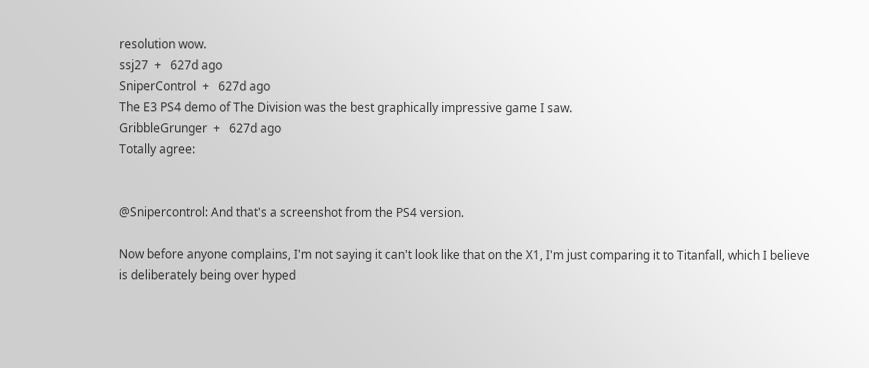resolution wow.
ssj27  +   627d ago
SniperControl  +   627d ago
The E3 PS4 demo of The Division was the best graphically impressive game I saw.
GribbleGrunger  +   627d ago
Totally agree:


@Snipercontrol: And that's a screenshot from the PS4 version.

Now before anyone complains, I'm not saying it can't look like that on the X1, I'm just comparing it to Titanfall, which I believe is deliberately being over hyped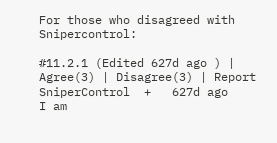For those who disagreed with Snipercontrol:

#11.2.1 (Edited 627d ago ) | Agree(3) | Disagree(3) | Report
SniperControl  +   627d ago
I am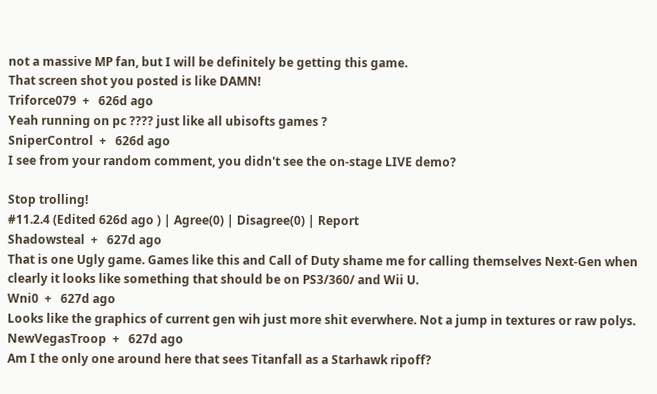not a massive MP fan, but I will be definitely be getting this game.
That screen shot you posted is like DAMN!
Triforce079  +   626d ago
Yeah running on pc ???? just like all ubisofts games ?
SniperControl  +   626d ago
I see from your random comment, you didn't see the on-stage LIVE demo?

Stop trolling!
#11.2.4 (Edited 626d ago ) | Agree(0) | Disagree(0) | Report
Shadowsteal  +   627d ago
That is one Ugly game. Games like this and Call of Duty shame me for calling themselves Next-Gen when clearly it looks like something that should be on PS3/360/ and Wii U.
Wni0  +   627d ago
Looks like the graphics of current gen wih just more shit everwhere. Not a jump in textures or raw polys.
NewVegasTroop  +   627d ago
Am I the only one around here that sees Titanfall as a Starhawk ripoff?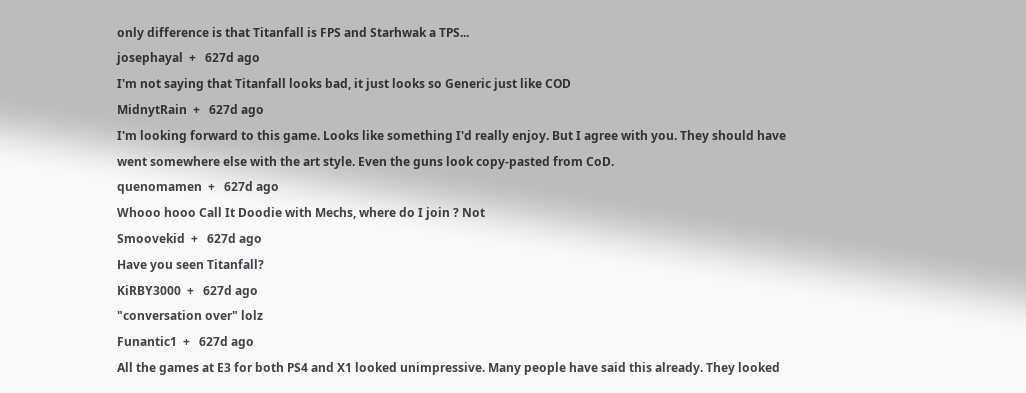only difference is that Titanfall is FPS and Starhwak a TPS...
josephayal  +   627d ago
I'm not saying that Titanfall looks bad, it just looks so Generic just like COD
MidnytRain  +   627d ago
I'm looking forward to this game. Looks like something I'd really enjoy. But I agree with you. They should have went somewhere else with the art style. Even the guns look copy-pasted from CoD.
quenomamen  +   627d ago
Whooo hooo Call It Doodie with Mechs, where do I join ? Not
Smoovekid  +   627d ago
Have you seen Titanfall?
KiRBY3000  +   627d ago
"conversation over" lolz
Funantic1  +   627d ago
All the games at E3 for both PS4 and X1 looked unimpressive. Many people have said this already. They looked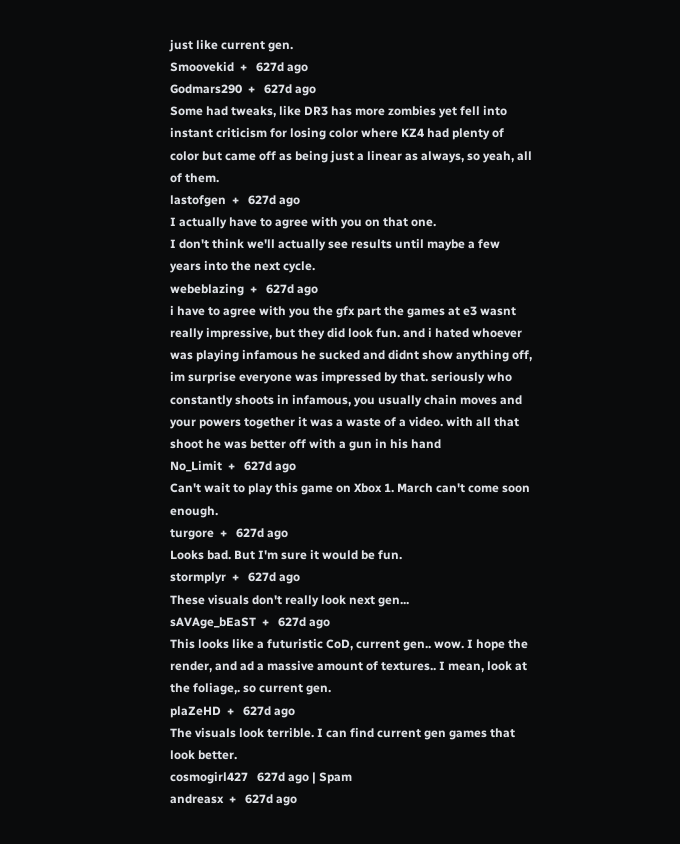just like current gen.
Smoovekid  +   627d ago
Godmars290  +   627d ago
Some had tweaks, like DR3 has more zombies yet fell into instant criticism for losing color where KZ4 had plenty of color but came off as being just a linear as always, so yeah, all of them.
lastofgen  +   627d ago
I actually have to agree with you on that one.
I don't think we'll actually see results until maybe a few years into the next cycle.
webeblazing  +   627d ago
i have to agree with you the gfx part the games at e3 wasnt really impressive, but they did look fun. and i hated whoever was playing infamous he sucked and didnt show anything off, im surprise everyone was impressed by that. seriously who constantly shoots in infamous, you usually chain moves and your powers together it was a waste of a video. with all that shoot he was better off with a gun in his hand
No_Limit  +   627d ago
Can't wait to play this game on Xbox 1. March can't come soon enough.
turgore  +   627d ago
Looks bad. But I'm sure it would be fun.
stormplyr  +   627d ago
These visuals don't really look next gen...
sAVAge_bEaST  +   627d ago
This looks like a futuristic CoD, current gen.. wow. I hope the render, and ad a massive amount of textures.. I mean, look at the foliage,. so current gen.
plaZeHD  +   627d ago
The visuals look terrible. I can find current gen games that look better.
cosmogirl427   627d ago | Spam
andreasx  +   627d ago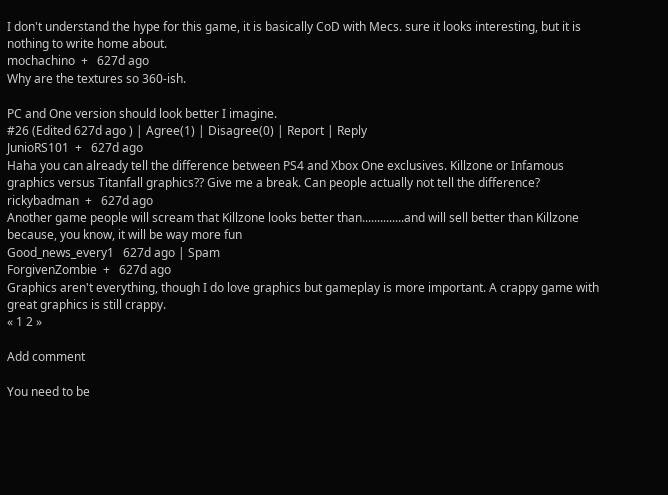I don't understand the hype for this game, it is basically CoD with Mecs. sure it looks interesting, but it is nothing to write home about.
mochachino  +   627d ago
Why are the textures so 360-ish.

PC and One version should look better I imagine.
#26 (Edited 627d ago ) | Agree(1) | Disagree(0) | Report | Reply
JunioRS101  +   627d ago
Haha you can already tell the difference between PS4 and Xbox One exclusives. Killzone or Infamous graphics versus Titanfall graphics?? Give me a break. Can people actually not tell the difference?
rickybadman  +   627d ago
Another game people will scream that Killzone looks better than..............and will sell better than Killzone because, you know, it will be way more fun
Good_news_every1   627d ago | Spam
ForgivenZombie  +   627d ago
Graphics aren't everything, though I do love graphics but gameplay is more important. A crappy game with great graphics is still crappy.
« 1 2 »

Add comment

You need to be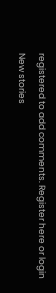registered to add comments. Register here or login
New stories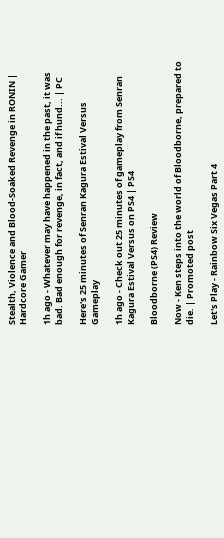Stealth, Violence and Blood-Soaked Revenge in RONIN | Hardcore Gamer

1h ago - Whatever may have happened in the past, it was bad. Bad enough for revenge, in fact, and if hund... | PC

Here's 25 minutes of Senran Kagura Estival Versus Gameplay

1h ago - Check out 25 minutes of gameplay from Senran Kagura Estival Versus on PS4 | PS4

Bloodborne (PS4) Review

Now - Ken steps into the world of Bloodborne, prepared to die. | Promoted post

Let's Play - Rainbow Six Vegas Part 4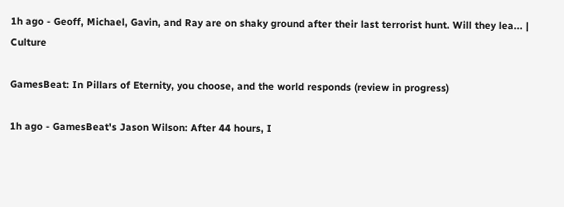1h ago - Geoff, Michael, Gavin, and Ray are on shaky ground after their last terrorist hunt. Will they lea... | Culture

GamesBeat: In Pillars of Eternity, you choose, and the world responds (review in progress)

1h ago - GamesBeat's Jason Wilson: After 44 hours, I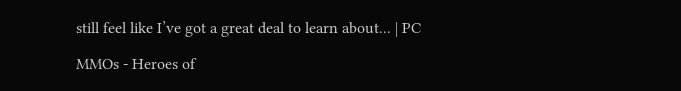still feel like I’ve got a great deal to learn about... | PC

MMOs - Heroes of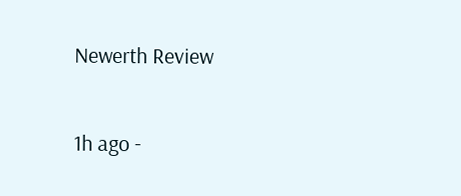Newerth Review

1h ago -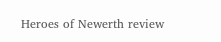Heroes of Newerth review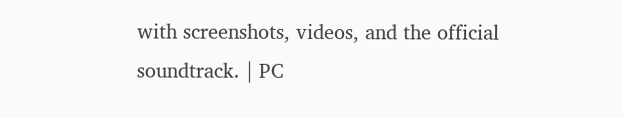with screenshots, videos, and the official soundtrack. | PC